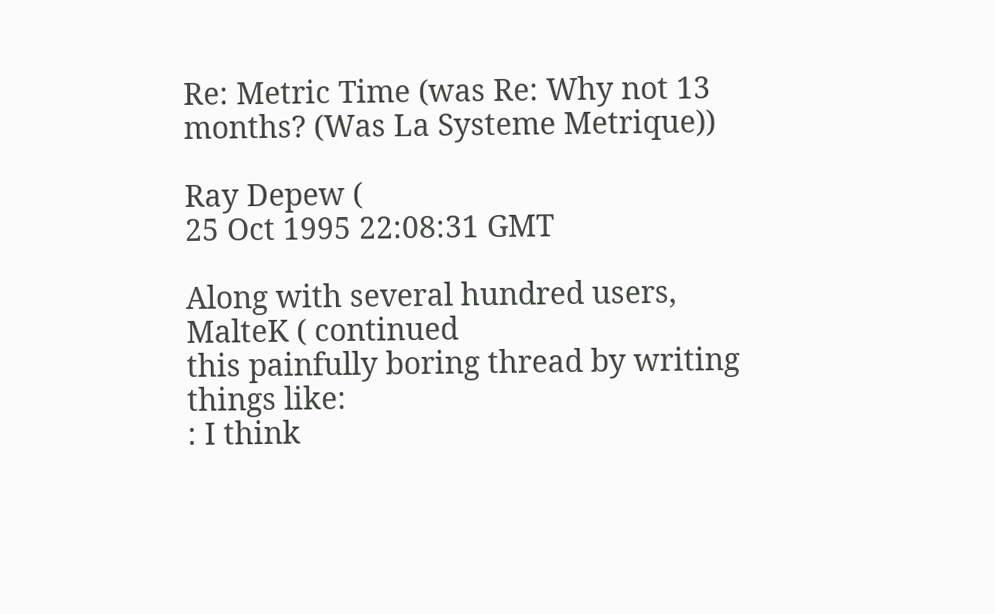Re: Metric Time (was Re: Why not 13 months? (Was La Systeme Metrique))

Ray Depew (
25 Oct 1995 22:08:31 GMT

Along with several hundred users, MalteK ( continued
this painfully boring thread by writing things like:
: I think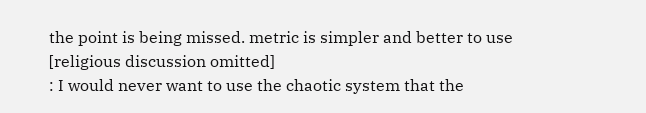the point is being missed. metric is simpler and better to use
[religious discussion omitted]
: I would never want to use the chaotic system that the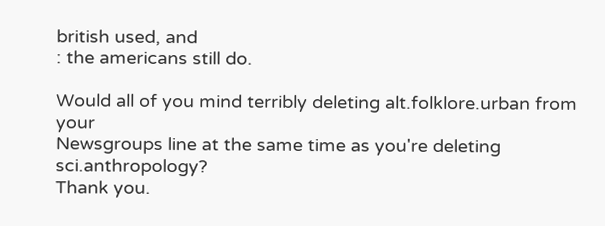british used, and
: the americans still do.

Would all of you mind terribly deleting alt.folklore.urban from your
Newsgroups line at the same time as you're deleting sci.anthropology?
Thank you.